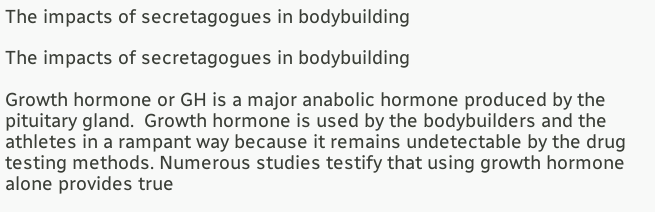The impacts of secretagogues in bodybuilding

The impacts of secretagogues in bodybuilding

Growth hormone or GH is a major anabolic hormone produced by the pituitary gland.  Growth hormone is used by the bodybuilders and the athletes in a rampant way because it remains undetectable by the drug testing methods. Numerous studies testify that using growth hormone alone provides true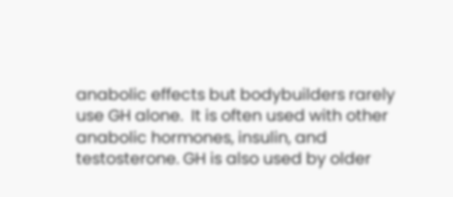anabolic effects but bodybuilders rarely use GH alone.  It is often used with other anabolic hormones, insulin, and testosterone. GH is also used by older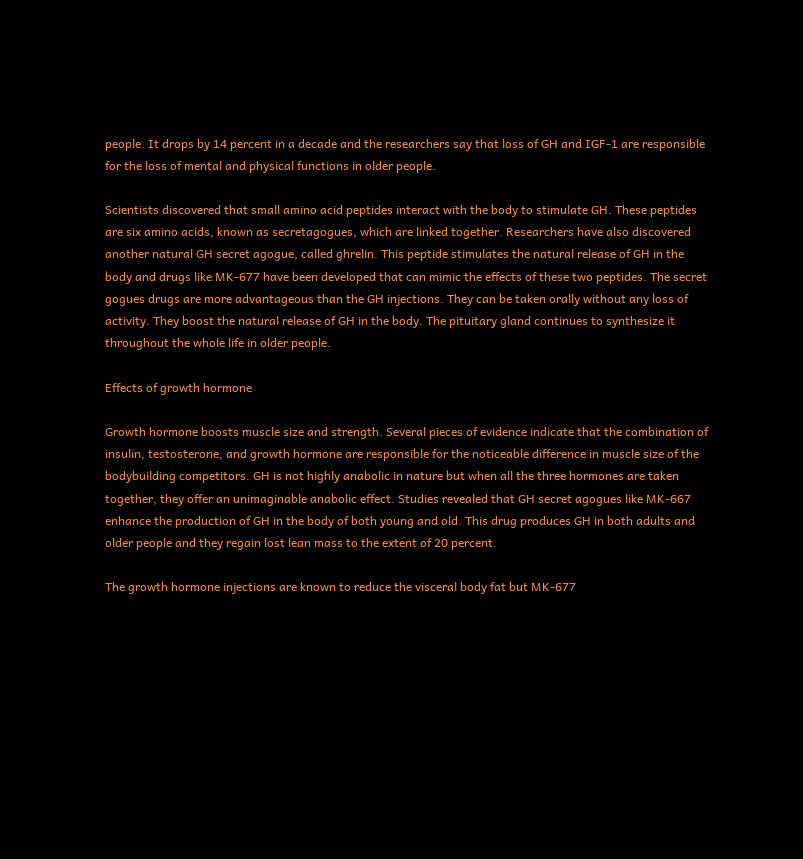people. It drops by 14 percent in a decade and the researchers say that loss of GH and IGF-1 are responsible for the loss of mental and physical functions in older people.

Scientists discovered that small amino acid peptides interact with the body to stimulate GH. These peptides are six amino acids, known as secretagogues, which are linked together. Researchers have also discovered another natural GH secret agogue, called ghrelin. This peptide stimulates the natural release of GH in the body and drugs like MK-677 have been developed that can mimic the effects of these two peptides. The secret gogues drugs are more advantageous than the GH injections. They can be taken orally without any loss of activity. They boost the natural release of GH in the body. The pituitary gland continues to synthesize it throughout the whole life in older people.

Effects of growth hormone

Growth hormone boosts muscle size and strength. Several pieces of evidence indicate that the combination of insulin, testosterone, and growth hormone are responsible for the noticeable difference in muscle size of the bodybuilding competitors. GH is not highly anabolic in nature but when all the three hormones are taken together, they offer an unimaginable anabolic effect. Studies revealed that GH secret agogues like MK-667 enhance the production of GH in the body of both young and old. This drug produces GH in both adults and older people and they regain lost lean mass to the extent of 20 percent.

The growth hormone injections are known to reduce the visceral body fat but MK-677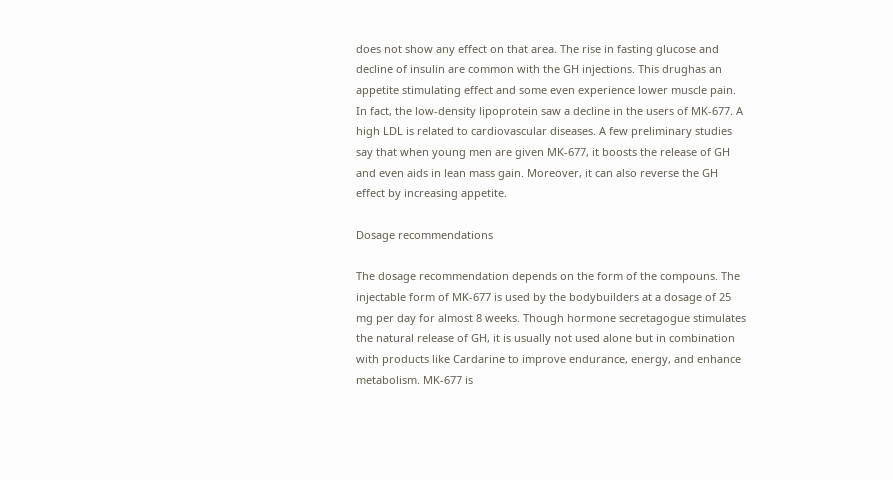does not show any effect on that area. The rise in fasting glucose and decline of insulin are common with the GH injections. This drughas an appetite stimulating effect and some even experience lower muscle pain.  In fact, the low-density lipoprotein saw a decline in the users of MK-677. A high LDL is related to cardiovascular diseases. A few preliminary studies say that when young men are given MK-677, it boosts the release of GH and even aids in lean mass gain. Moreover, it can also reverse the GH effect by increasing appetite.

Dosage recommendations

The dosage recommendation depends on the form of the compouns. The injectable form of MK-677 is used by the bodybuilders at a dosage of 25 mg per day for almost 8 weeks. Though hormone secretagogue stimulates the natural release of GH, it is usually not used alone but in combination with products like Cardarine to improve endurance, energy, and enhance metabolism. MK-677 is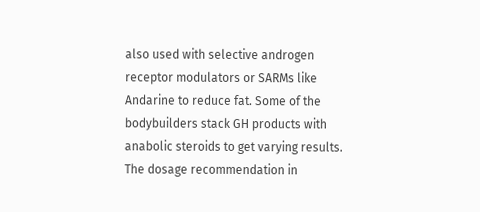also used with selective androgen receptor modulators or SARMs like Andarine to reduce fat. Some of the bodybuilders stack GH products with anabolic steroids to get varying results. The dosage recommendation in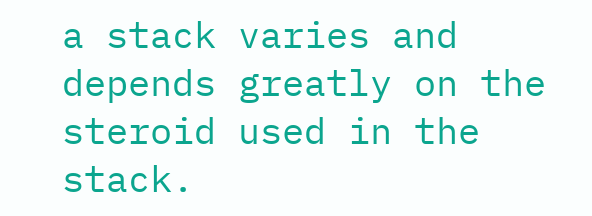a stack varies and depends greatly on the steroid used in the stack.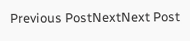Previous PostNextNext Post